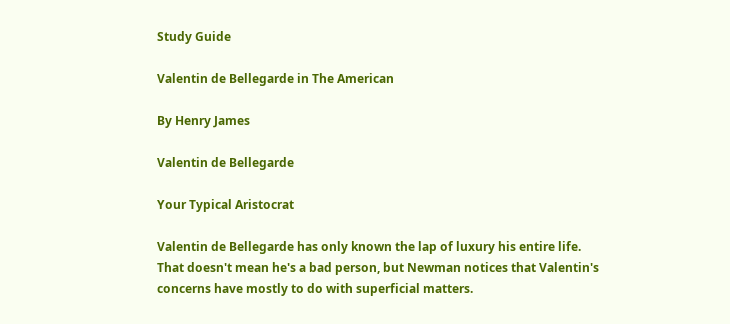Study Guide

Valentin de Bellegarde in The American

By Henry James

Valentin de Bellegarde

Your Typical Aristocrat

Valentin de Bellegarde has only known the lap of luxury his entire life. That doesn't mean he's a bad person, but Newman notices that Valentin's concerns have mostly to do with superficial matters.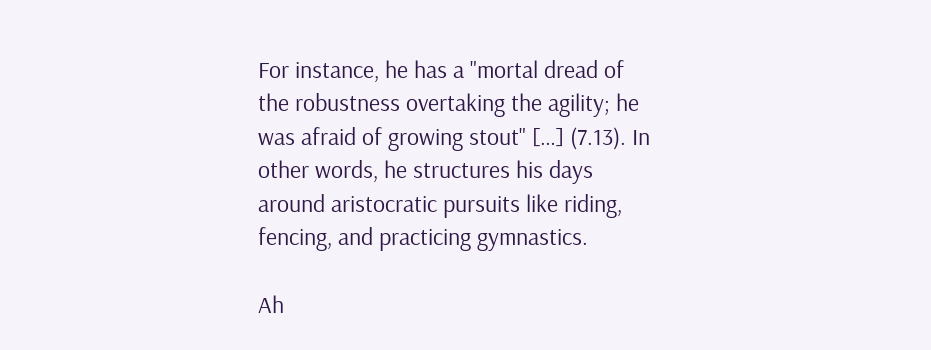For instance, he has a "mortal dread of the robustness overtaking the agility; he was afraid of growing stout" […] (7.13). In other words, he structures his days around aristocratic pursuits like riding, fencing, and practicing gymnastics.

Ah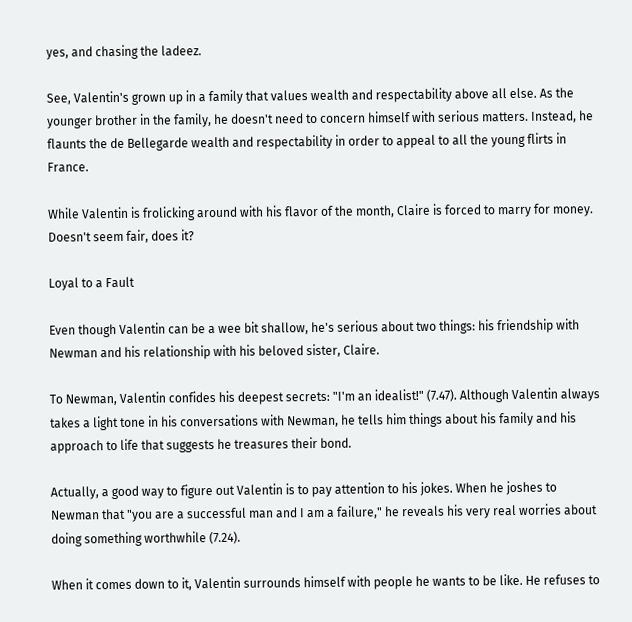yes, and chasing the ladeez.

See, Valentin's grown up in a family that values wealth and respectability above all else. As the younger brother in the family, he doesn't need to concern himself with serious matters. Instead, he flaunts the de Bellegarde wealth and respectability in order to appeal to all the young flirts in France.

While Valentin is frolicking around with his flavor of the month, Claire is forced to marry for money. Doesn't seem fair, does it?

Loyal to a Fault

Even though Valentin can be a wee bit shallow, he's serious about two things: his friendship with Newman and his relationship with his beloved sister, Claire.

To Newman, Valentin confides his deepest secrets: "I'm an idealist!" (7.47). Although Valentin always takes a light tone in his conversations with Newman, he tells him things about his family and his approach to life that suggests he treasures their bond.

Actually, a good way to figure out Valentin is to pay attention to his jokes. When he joshes to Newman that "you are a successful man and I am a failure," he reveals his very real worries about doing something worthwhile (7.24).

When it comes down to it, Valentin surrounds himself with people he wants to be like. He refuses to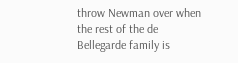throw Newman over when the rest of the de Bellegarde family is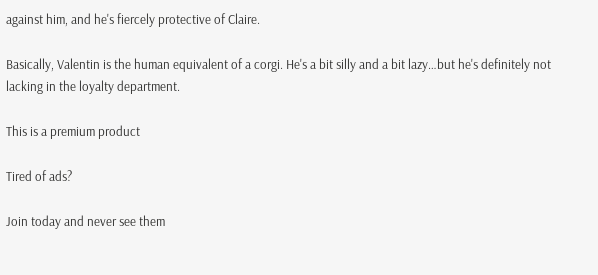against him, and he's fiercely protective of Claire.

Basically, Valentin is the human equivalent of a corgi. He's a bit silly and a bit lazy…but he's definitely not lacking in the loyalty department.

This is a premium product

Tired of ads?

Join today and never see them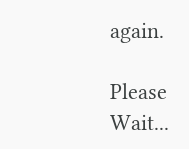again.

Please Wait...